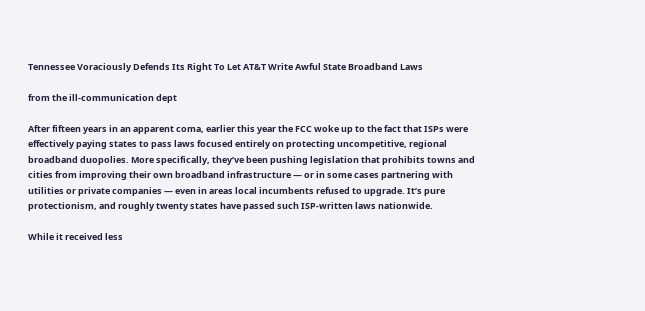Tennessee Voraciously Defends Its Right To Let AT&T Write Awful State Broadband Laws

from the ill-communication dept

After fifteen years in an apparent coma, earlier this year the FCC woke up to the fact that ISPs were effectively paying states to pass laws focused entirely on protecting uncompetitive, regional broadband duopolies. More specifically, they’ve been pushing legislation that prohibits towns and cities from improving their own broadband infrastructure — or in some cases partnering with utilities or private companies — even in areas local incumbents refused to upgrade. It’s pure protectionism, and roughly twenty states have passed such ISP-written laws nationwide.

While it received less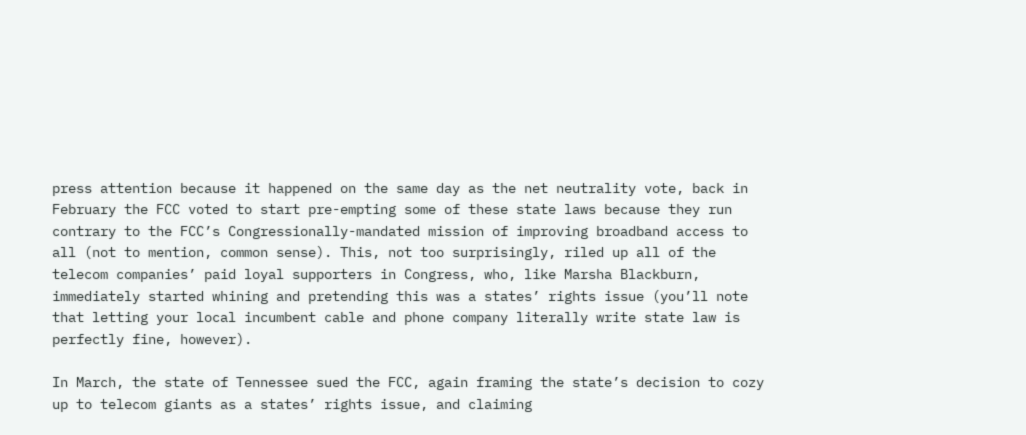press attention because it happened on the same day as the net neutrality vote, back in February the FCC voted to start pre-empting some of these state laws because they run contrary to the FCC’s Congressionally-mandated mission of improving broadband access to all (not to mention, common sense). This, not too surprisingly, riled up all of the telecom companies’ paid loyal supporters in Congress, who, like Marsha Blackburn, immediately started whining and pretending this was a states’ rights issue (you’ll note that letting your local incumbent cable and phone company literally write state law is perfectly fine, however).

In March, the state of Tennessee sued the FCC, again framing the state’s decision to cozy up to telecom giants as a states’ rights issue, and claiming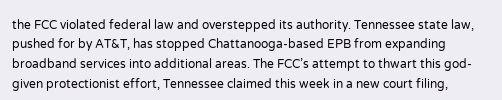the FCC violated federal law and overstepped its authority. Tennessee state law, pushed for by AT&T, has stopped Chattanooga-based EPB from expanding broadband services into additional areas. The FCC’s attempt to thwart this god-given protectionist effort, Tennessee claimed this week in a new court filing,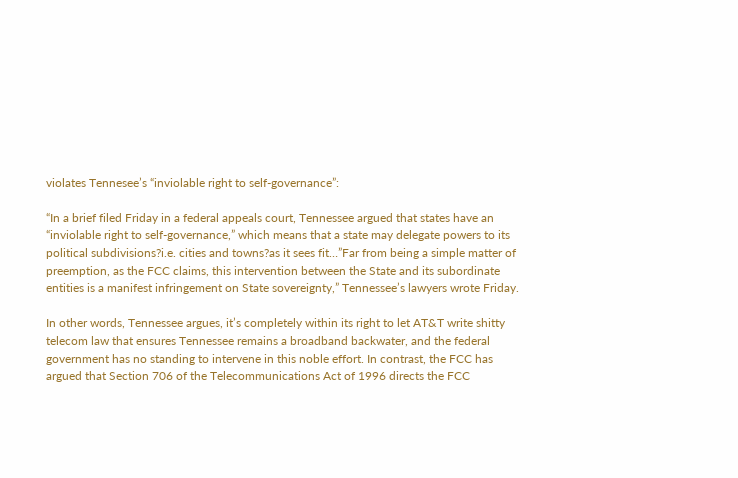violates Tennesee’s “inviolable right to self-governance”:

“In a brief filed Friday in a federal appeals court, Tennessee argued that states have an “inviolable right to self-governance,” which means that a state may delegate powers to its political subdivisions?i.e. cities and towns?as it sees fit…”Far from being a simple matter of preemption, as the FCC claims, this intervention between the State and its subordinate entities is a manifest infringement on State sovereignty,” Tennessee’s lawyers wrote Friday.

In other words, Tennessee argues, it’s completely within its right to let AT&T write shitty telecom law that ensures Tennessee remains a broadband backwater, and the federal government has no standing to intervene in this noble effort. In contrast, the FCC has argued that Section 706 of the Telecommunications Act of 1996 directs the FCC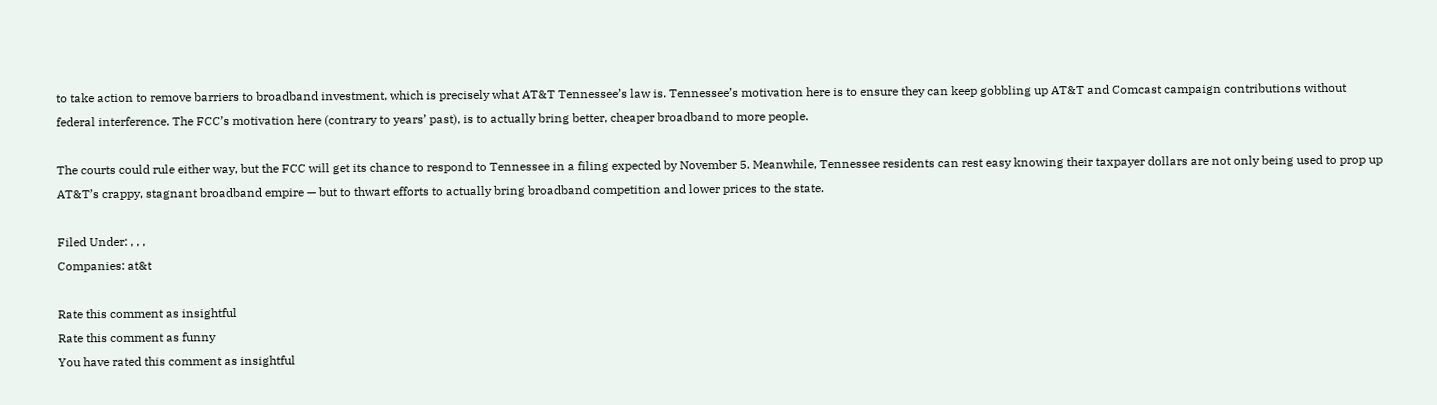to take action to remove barriers to broadband investment, which is precisely what AT&T Tennessee’s law is. Tennessee’s motivation here is to ensure they can keep gobbling up AT&T and Comcast campaign contributions without federal interference. The FCC’s motivation here (contrary to years’ past), is to actually bring better, cheaper broadband to more people.

The courts could rule either way, but the FCC will get its chance to respond to Tennessee in a filing expected by November 5. Meanwhile, Tennessee residents can rest easy knowing their taxpayer dollars are not only being used to prop up AT&T’s crappy, stagnant broadband empire — but to thwart efforts to actually bring broadband competition and lower prices to the state.

Filed Under: , , ,
Companies: at&t

Rate this comment as insightful
Rate this comment as funny
You have rated this comment as insightful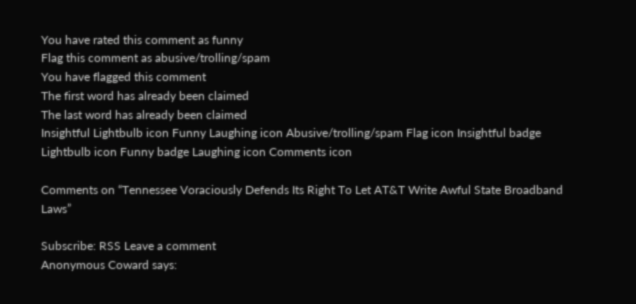You have rated this comment as funny
Flag this comment as abusive/trolling/spam
You have flagged this comment
The first word has already been claimed
The last word has already been claimed
Insightful Lightbulb icon Funny Laughing icon Abusive/trolling/spam Flag icon Insightful badge Lightbulb icon Funny badge Laughing icon Comments icon

Comments on “Tennessee Voraciously Defends Its Right To Let AT&T Write Awful State Broadband Laws”

Subscribe: RSS Leave a comment
Anonymous Coward says: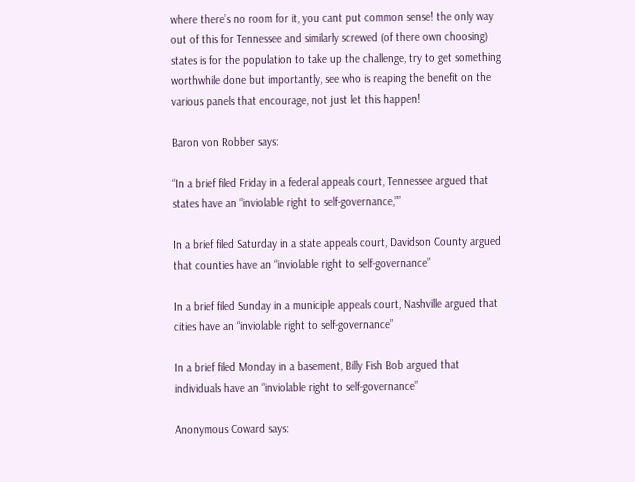where there’s no room for it, you cant put common sense! the only way out of this for Tennessee and similarly screwed (of there own choosing) states is for the population to take up the challenge, try to get something worthwhile done but importantly, see who is reaping the benefit on the various panels that encourage, not just let this happen!

Baron von Robber says:

“In a brief filed Friday in a federal appeals court, Tennessee argued that states have an “inviolable right to self-governance,””

In a brief filed Saturday in a state appeals court, Davidson County argued that counties have an “inviolable right to self-governance”

In a brief filed Sunday in a municiple appeals court, Nashville argued that cities have an “inviolable right to self-governance”

In a brief filed Monday in a basement, Billy Fish Bob argued that individuals have an “inviolable right to self-governance”

Anonymous Coward says: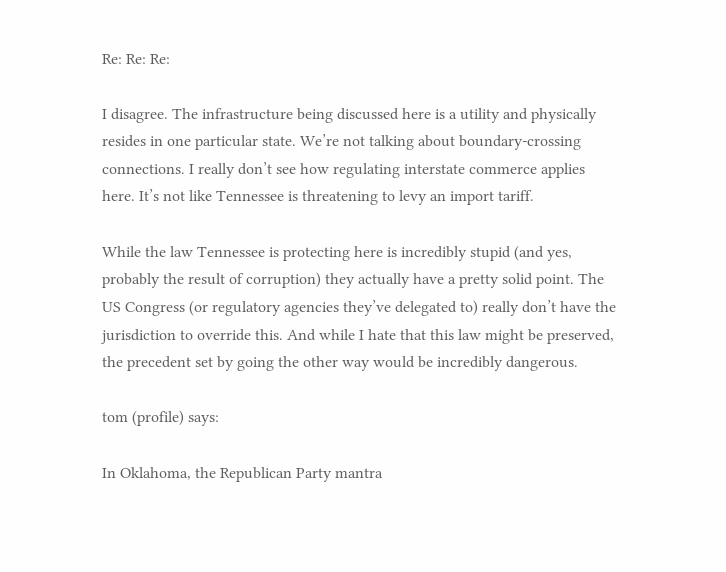Re: Re: Re:

I disagree. The infrastructure being discussed here is a utility and physically resides in one particular state. We’re not talking about boundary-crossing connections. I really don’t see how regulating interstate commerce applies here. It’s not like Tennessee is threatening to levy an import tariff.

While the law Tennessee is protecting here is incredibly stupid (and yes, probably the result of corruption) they actually have a pretty solid point. The US Congress (or regulatory agencies they’ve delegated to) really don’t have the jurisdiction to override this. And while I hate that this law might be preserved, the precedent set by going the other way would be incredibly dangerous.

tom (profile) says:

In Oklahoma, the Republican Party mantra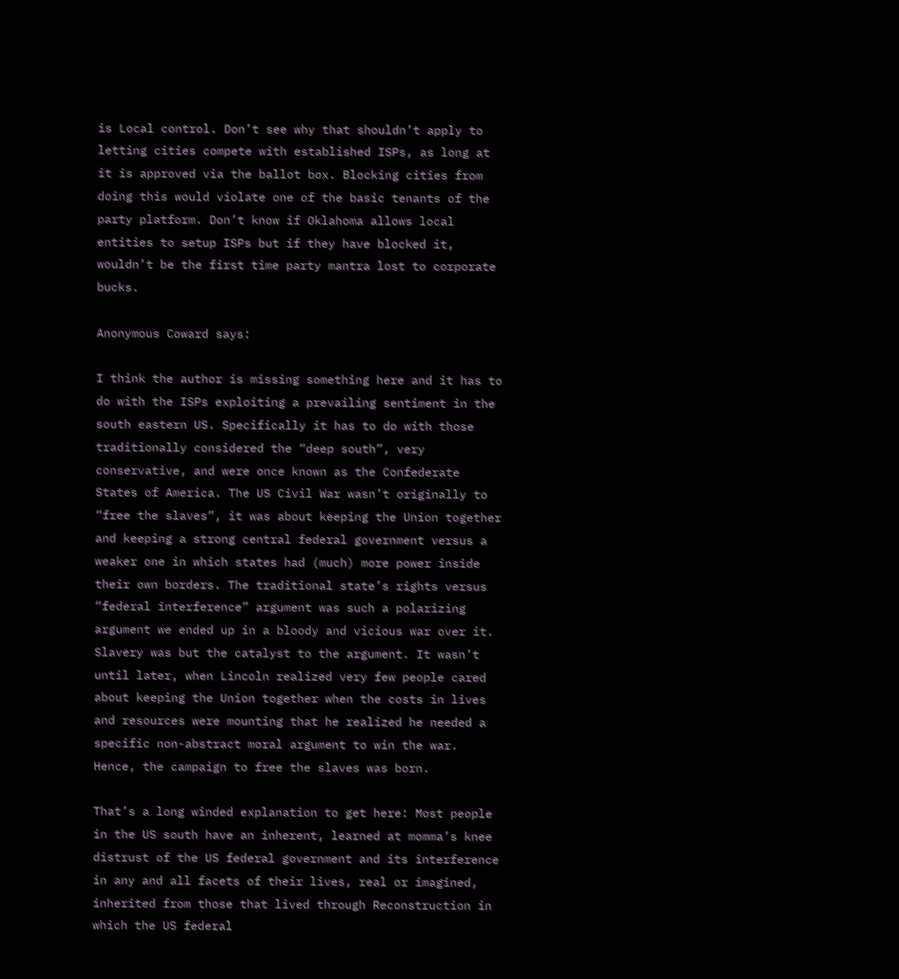is Local control. Don’t see why that shouldn’t apply to letting cities compete with established ISPs, as long at it is approved via the ballot box. Blocking cities from doing this would violate one of the basic tenants of the party platform. Don’t know if Oklahoma allows local entities to setup ISPs but if they have blocked it, wouldn’t be the first time party mantra lost to corporate bucks.

Anonymous Coward says:

I think the author is missing something here and it has to do with the ISPs exploiting a prevailing sentiment in the south eastern US. Specifically it has to do with those traditionally considered the “deep south”, very conservative, and were once known as the Confederate States of America. The US Civil War wasn’t originally to “free the slaves”, it was about keeping the Union together and keeping a strong central federal government versus a weaker one in which states had (much) more power inside their own borders. The traditional state’s rights versus “federal interference” argument was such a polarizing argument we ended up in a bloody and vicious war over it. Slavery was but the catalyst to the argument. It wasn’t until later, when Lincoln realized very few people cared about keeping the Union together when the costs in lives and resources were mounting that he realized he needed a specific non-abstract moral argument to win the war. Hence, the campaign to free the slaves was born.

That’s a long winded explanation to get here: Most people in the US south have an inherent, learned at momma’s knee distrust of the US federal government and its interference in any and all facets of their lives, real or imagined, inherited from those that lived through Reconstruction in which the US federal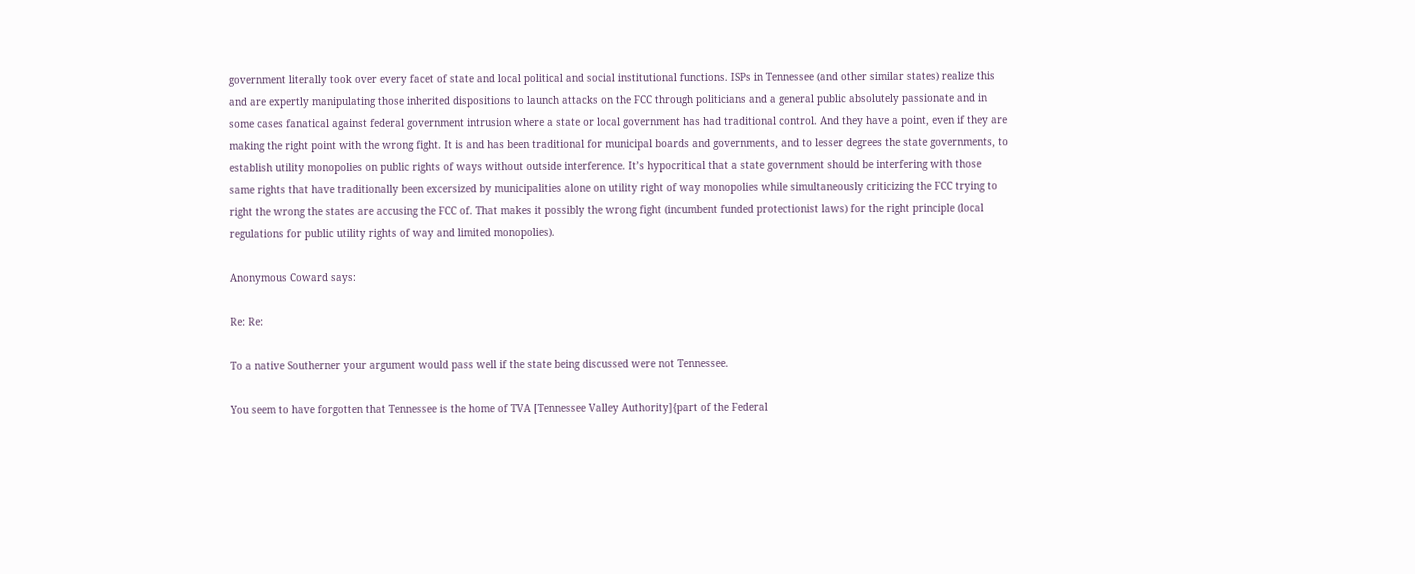government literally took over every facet of state and local political and social institutional functions. ISPs in Tennessee (and other similar states) realize this and are expertly manipulating those inherited dispositions to launch attacks on the FCC through politicians and a general public absolutely passionate and in some cases fanatical against federal government intrusion where a state or local government has had traditional control. And they have a point, even if they are making the right point with the wrong fight. It is and has been traditional for municipal boards and governments, and to lesser degrees the state governments, to establish utility monopolies on public rights of ways without outside interference. It’s hypocritical that a state government should be interfering with those same rights that have traditionally been excersized by municipalities alone on utility right of way monopolies while simultaneously criticizing the FCC trying to right the wrong the states are accusing the FCC of. That makes it possibly the wrong fight (incumbent funded protectionist laws) for the right principle (local regulations for public utility rights of way and limited monopolies).

Anonymous Coward says:

Re: Re:

To a native Southerner your argument would pass well if the state being discussed were not Tennessee.

You seem to have forgotten that Tennessee is the home of TVA [Tennessee Valley Authority]{part of the Federal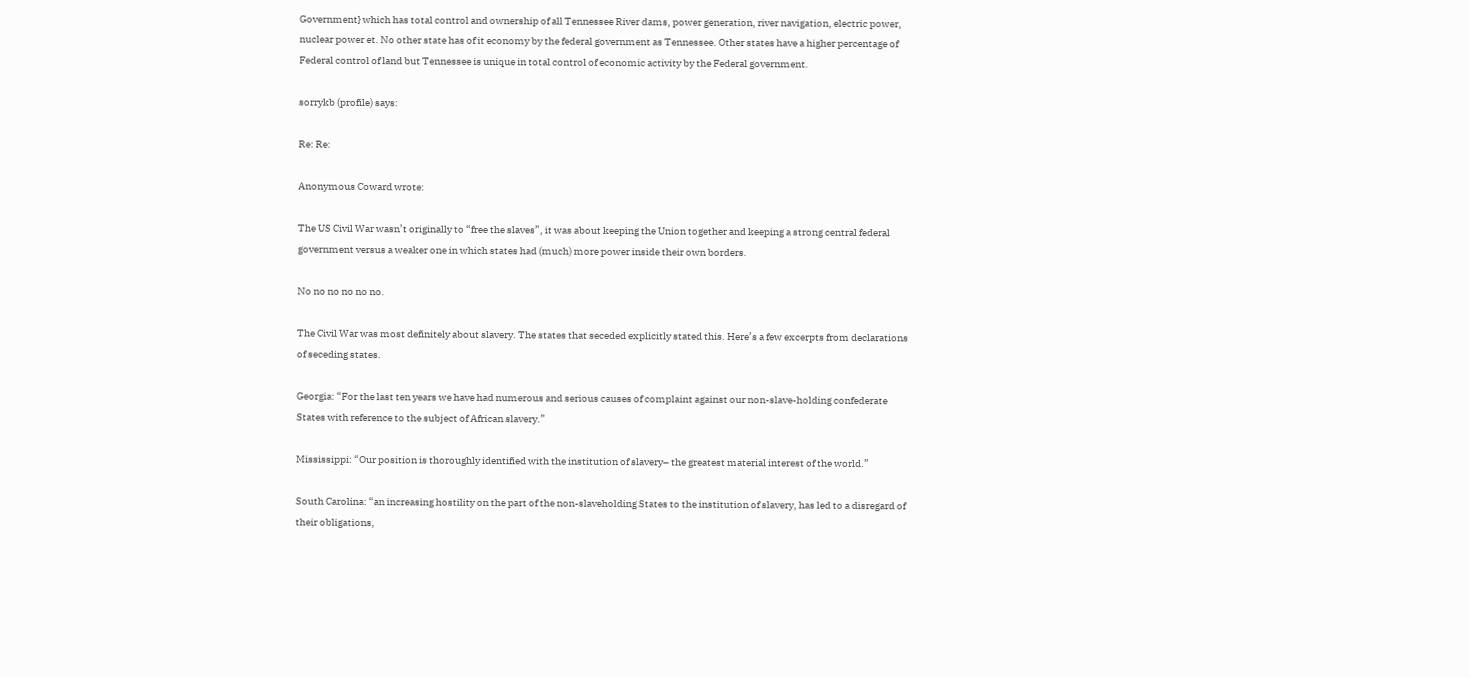Government} which has total control and ownership of all Tennessee River dams, power generation, river navigation, electric power, nuclear power et. No other state has of it economy by the federal government as Tennessee. Other states have a higher percentage of Federal control of land but Tennessee is unique in total control of economic activity by the Federal government.

sorrykb (profile) says:

Re: Re:

Anonymous Coward wrote:

The US Civil War wasn’t originally to “free the slaves”, it was about keeping the Union together and keeping a strong central federal government versus a weaker one in which states had (much) more power inside their own borders.

No no no no no no.

The Civil War was most definitely about slavery. The states that seceded explicitly stated this. Here’s a few excerpts from declarations of seceding states.

Georgia: “For the last ten years we have had numerous and serious causes of complaint against our non-slave-holding confederate States with reference to the subject of African slavery.”

Mississippi: “Our position is thoroughly identified with the institution of slavery– the greatest material interest of the world.”

South Carolina: “an increasing hostility on the part of the non-slaveholding States to the institution of slavery, has led to a disregard of their obligations,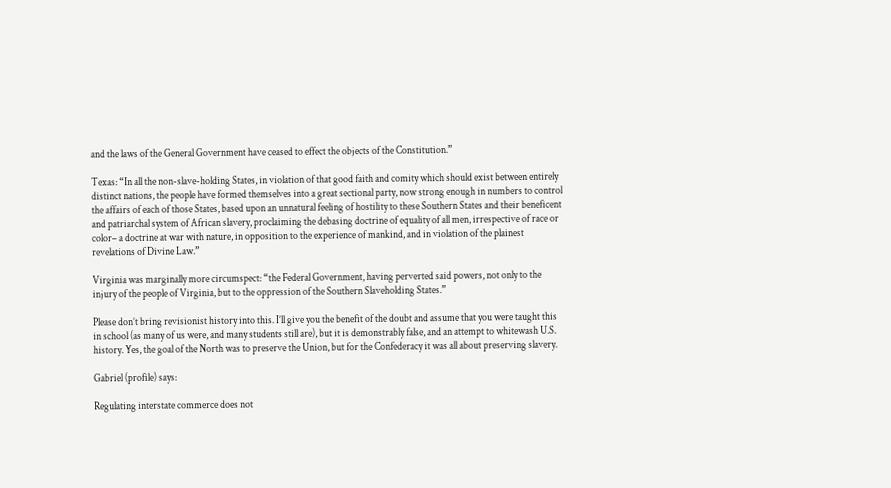and the laws of the General Government have ceased to effect the objects of the Constitution.”

Texas: “In all the non-slave-holding States, in violation of that good faith and comity which should exist between entirely distinct nations, the people have formed themselves into a great sectional party, now strong enough in numbers to control the affairs of each of those States, based upon an unnatural feeling of hostility to these Southern States and their beneficent and patriarchal system of African slavery, proclaiming the debasing doctrine of equality of all men, irrespective of race or color– a doctrine at war with nature, in opposition to the experience of mankind, and in violation of the plainest revelations of Divine Law.”

Virginia was marginally more circumspect: “the Federal Government, having perverted said powers, not only to the injury of the people of Virginia, but to the oppression of the Southern Slaveholding States.”

Please don’t bring revisionist history into this. I’ll give you the benefit of the doubt and assume that you were taught this in school (as many of us were, and many students still are), but it is demonstrably false, and an attempt to whitewash U.S. history. Yes, the goal of the North was to preserve the Union, but for the Confederacy it was all about preserving slavery.

Gabriel (profile) says:

Regulating interstate commerce does not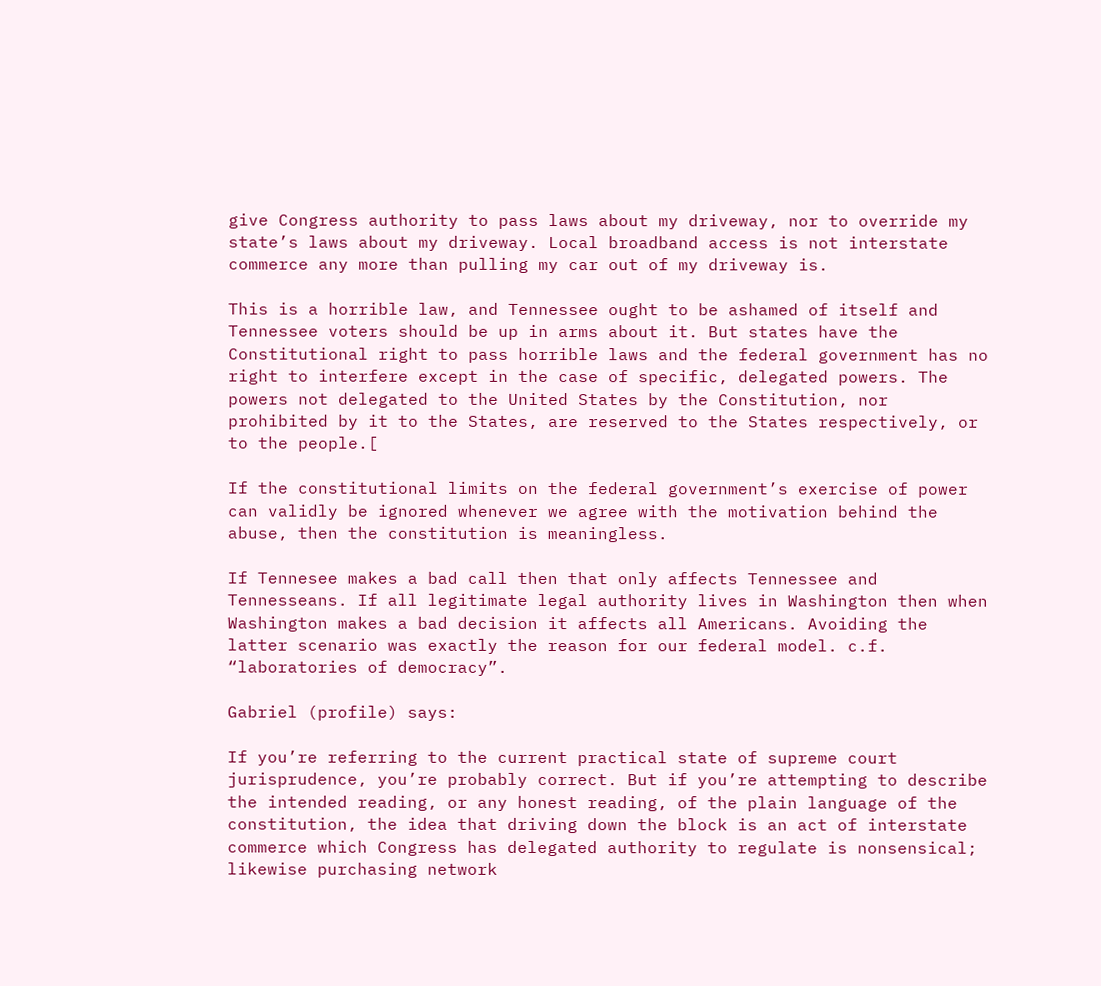give Congress authority to pass laws about my driveway, nor to override my state’s laws about my driveway. Local broadband access is not interstate commerce any more than pulling my car out of my driveway is.

This is a horrible law, and Tennessee ought to be ashamed of itself and Tennessee voters should be up in arms about it. But states have the Constitutional right to pass horrible laws and the federal government has no right to interfere except in the case of specific, delegated powers. The powers not delegated to the United States by the Constitution, nor prohibited by it to the States, are reserved to the States respectively, or to the people.[

If the constitutional limits on the federal government’s exercise of power can validly be ignored whenever we agree with the motivation behind the abuse, then the constitution is meaningless.

If Tennesee makes a bad call then that only affects Tennessee and Tennesseans. If all legitimate legal authority lives in Washington then when Washington makes a bad decision it affects all Americans. Avoiding the latter scenario was exactly the reason for our federal model. c.f. “laboratories of democracy”.

Gabriel (profile) says:

If you’re referring to the current practical state of supreme court jurisprudence, you’re probably correct. But if you’re attempting to describe the intended reading, or any honest reading, of the plain language of the constitution, the idea that driving down the block is an act of interstate commerce which Congress has delegated authority to regulate is nonsensical; likewise purchasing network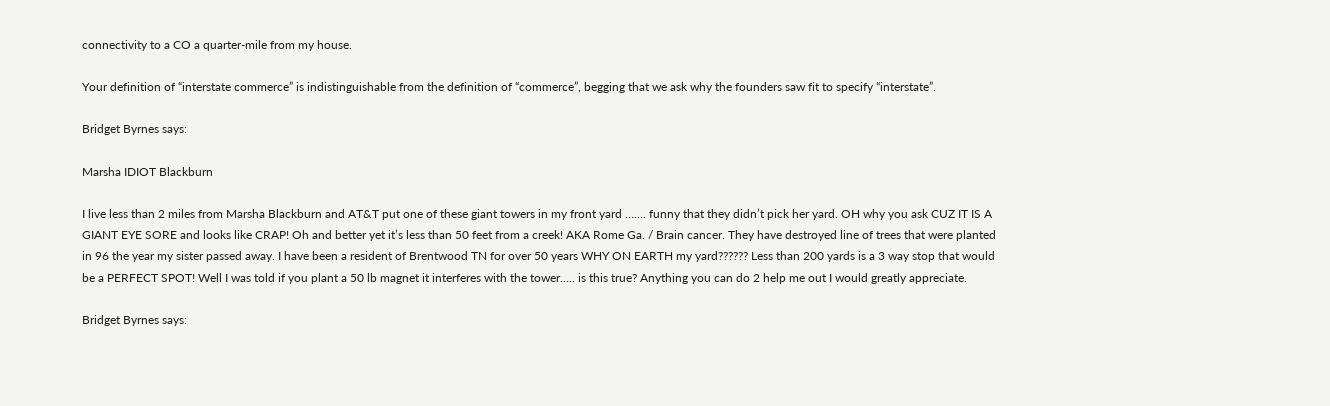connectivity to a CO a quarter-mile from my house.

Your definition of “interstate commerce” is indistinguishable from the definition of “commerce”, begging that we ask why the founders saw fit to specify “interstate”.

Bridget Byrnes says:

Marsha IDIOT Blackburn

I live less than 2 miles from Marsha Blackburn and AT&T put one of these giant towers in my front yard ……. funny that they didn’t pick her yard. OH why you ask CUZ IT IS A GIANT EYE SORE and looks like CRAP! Oh and better yet it’s less than 50 feet from a creek! AKA Rome Ga. / Brain cancer. They have destroyed line of trees that were planted in 96 the year my sister passed away. I have been a resident of Brentwood TN for over 50 years WHY ON EARTH my yard?????? Less than 200 yards is a 3 way stop that would be a PERFECT SPOT! Well I was told if you plant a 50 lb magnet it interferes with the tower….. is this true? Anything you can do 2 help me out I would greatly appreciate.

Bridget Byrnes says: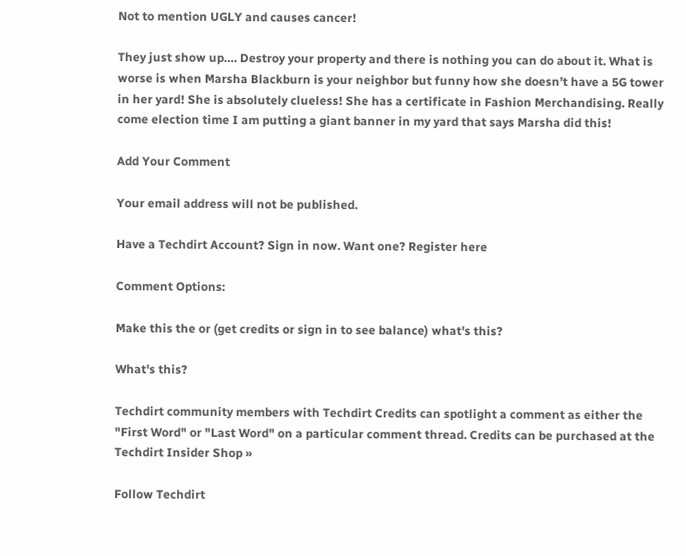Not to mention UGLY and causes cancer!

They just show up…. Destroy your property and there is nothing you can do about it. What is worse is when Marsha Blackburn is your neighbor but funny how she doesn’t have a 5G tower in her yard! She is absolutely clueless! She has a certificate in Fashion Merchandising. Really come election time I am putting a giant banner in my yard that says Marsha did this!

Add Your Comment

Your email address will not be published.

Have a Techdirt Account? Sign in now. Want one? Register here

Comment Options:

Make this the or (get credits or sign in to see balance) what's this?

What's this?

Techdirt community members with Techdirt Credits can spotlight a comment as either the "First Word" or "Last Word" on a particular comment thread. Credits can be purchased at the Techdirt Insider Shop »

Follow Techdirt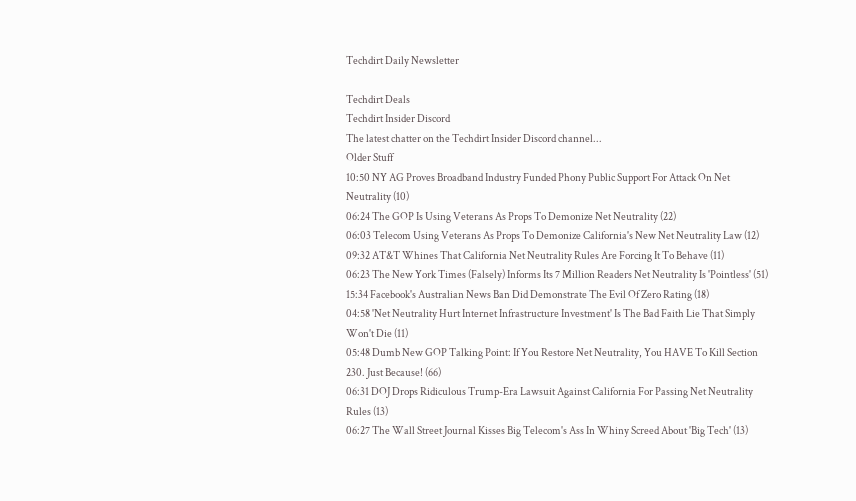Techdirt Daily Newsletter

Techdirt Deals
Techdirt Insider Discord
The latest chatter on the Techdirt Insider Discord channel...
Older Stuff
10:50 NY AG Proves Broadband Industry Funded Phony Public Support For Attack On Net Neutrality (10)
06:24 The GOP Is Using Veterans As Props To Demonize Net Neutrality (22)
06:03 Telecom Using Veterans As Props To Demonize California's New Net Neutrality Law (12)
09:32 AT&T Whines That California Net Neutrality Rules Are Forcing It To Behave (11)
06:23 The New York Times (Falsely) Informs Its 7 Million Readers Net Neutrality Is 'Pointless' (51)
15:34 Facebook's Australian News Ban Did Demonstrate The Evil Of Zero Rating (18)
04:58 'Net Neutrality Hurt Internet Infrastructure Investment' Is The Bad Faith Lie That Simply Won't Die (11)
05:48 Dumb New GOP Talking Point: If You Restore Net Neutrality, You HAVE To Kill Section 230. Just Because! (66)
06:31 DOJ Drops Ridiculous Trump-Era Lawsuit Against California For Passing Net Neutrality Rules (13)
06:27 The Wall Street Journal Kisses Big Telecom's Ass In Whiny Screed About 'Big Tech' (13)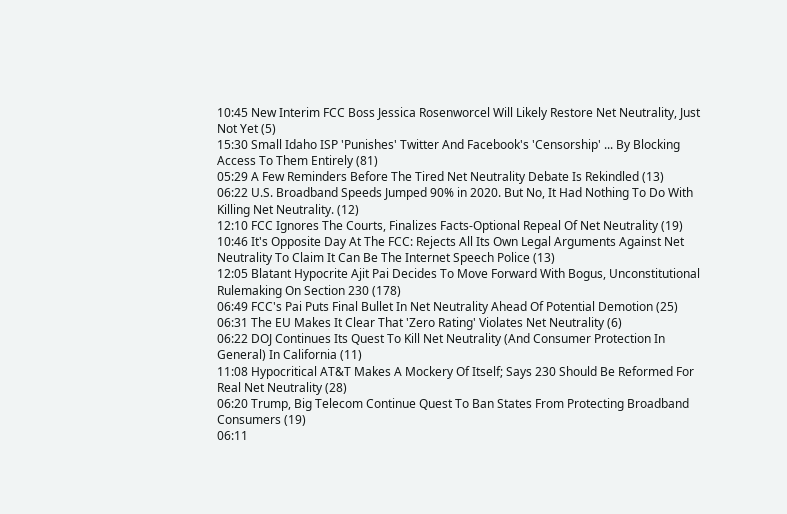10:45 New Interim FCC Boss Jessica Rosenworcel Will Likely Restore Net Neutrality, Just Not Yet (5)
15:30 Small Idaho ISP 'Punishes' Twitter And Facebook's 'Censorship' ... By Blocking Access To Them Entirely (81)
05:29 A Few Reminders Before The Tired Net Neutrality Debate Is Rekindled (13)
06:22 U.S. Broadband Speeds Jumped 90% in 2020. But No, It Had Nothing To Do With Killing Net Neutrality. (12)
12:10 FCC Ignores The Courts, Finalizes Facts-Optional Repeal Of Net Neutrality (19)
10:46 It's Opposite Day At The FCC: Rejects All Its Own Legal Arguments Against Net Neutrality To Claim It Can Be The Internet Speech Police (13)
12:05 Blatant Hypocrite Ajit Pai Decides To Move Forward With Bogus, Unconstitutional Rulemaking On Section 230 (178)
06:49 FCC's Pai Puts Final Bullet In Net Neutrality Ahead Of Potential Demotion (25)
06:31 The EU Makes It Clear That 'Zero Rating' Violates Net Neutrality (6)
06:22 DOJ Continues Its Quest To Kill Net Neutrality (And Consumer Protection In General) In California (11)
11:08 Hypocritical AT&T Makes A Mockery Of Itself; Says 230 Should Be Reformed For Real Net Neutrality (28)
06:20 Trump, Big Telecom Continue Quest To Ban States From Protecting Broadband Consumers (19)
06:11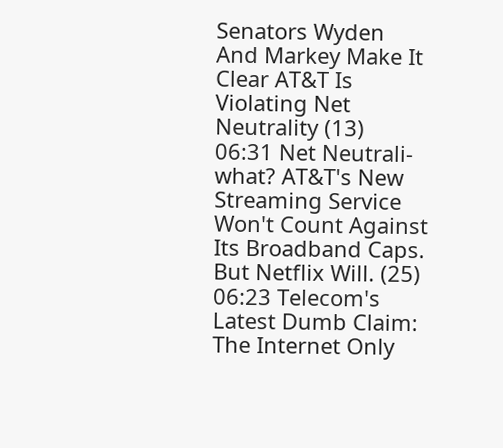Senators Wyden And Markey Make It Clear AT&T Is Violating Net Neutrality (13)
06:31 Net Neutrali-what? AT&T's New Streaming Service Won't Count Against Its Broadband Caps. But Netflix Will. (25)
06:23 Telecom's Latest Dumb Claim: The Internet Only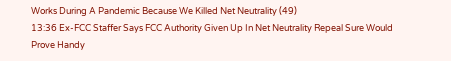Works During A Pandemic Because We Killed Net Neutrality (49)
13:36 Ex-FCC Staffer Says FCC Authority Given Up In Net Neutrality Repeal Sure Would Prove Handy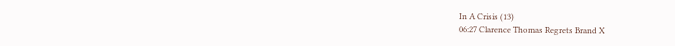In A Crisis (13)
06:27 Clarence Thomas Regrets Brand X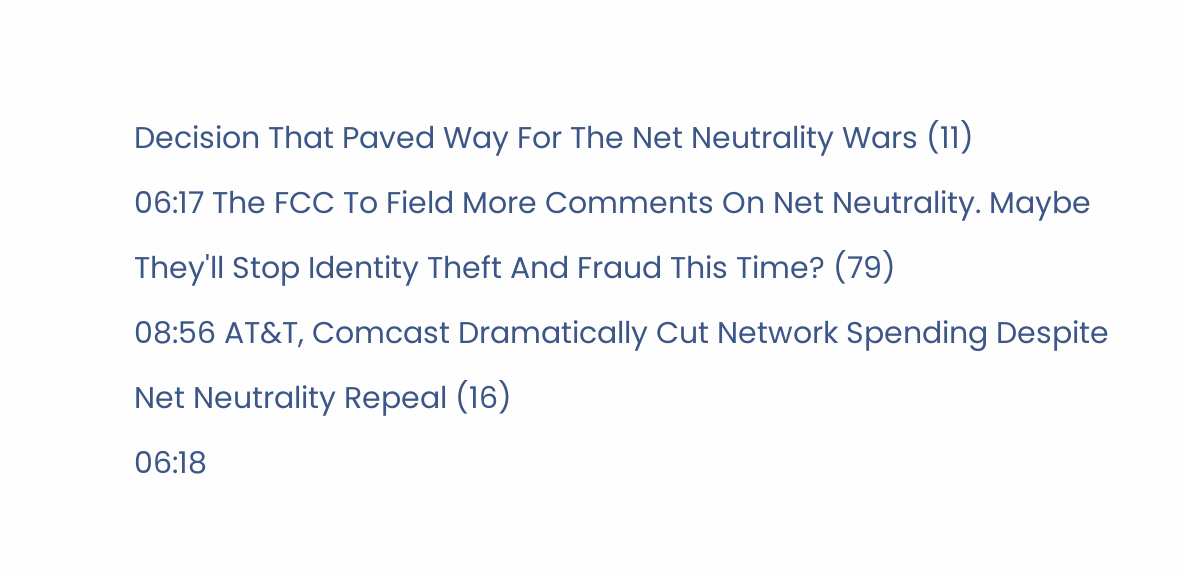Decision That Paved Way For The Net Neutrality Wars (11)
06:17 The FCC To Field More Comments On Net Neutrality. Maybe They'll Stop Identity Theft And Fraud This Time? (79)
08:56 AT&T, Comcast Dramatically Cut Network Spending Despite Net Neutrality Repeal (16)
06:18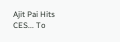Ajit Pai Hits CES... To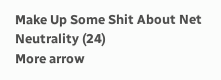Make Up Some Shit About Net Neutrality (24)
More arrow